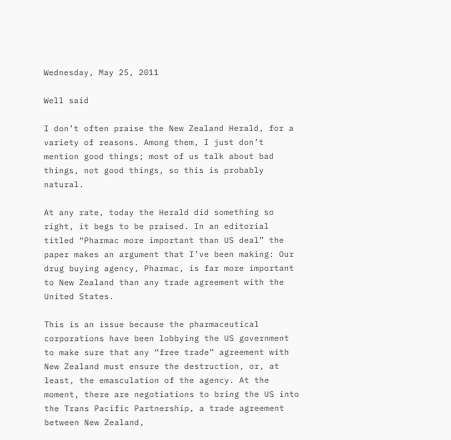Wednesday, May 25, 2011

Well said

I don’t often praise the New Zealand Herald, for a variety of reasons. Among them, I just don’t mention good things; most of us talk about bad things, not good things, so this is probably natural.

At any rate, today the Herald did something so right, it begs to be praised. In an editorial titled “Pharmac more important than US deal” the paper makes an argument that I’ve been making: Our drug buying agency, Pharmac, is far more important to New Zealand than any trade agreement with the United States.

This is an issue because the pharmaceutical corporations have been lobbying the US government to make sure that any “free trade” agreement with New Zealand must ensure the destruction, or, at least, the emasculation of the agency. At the moment, there are negotiations to bring the US into the Trans Pacific Partnership, a trade agreement between New Zealand,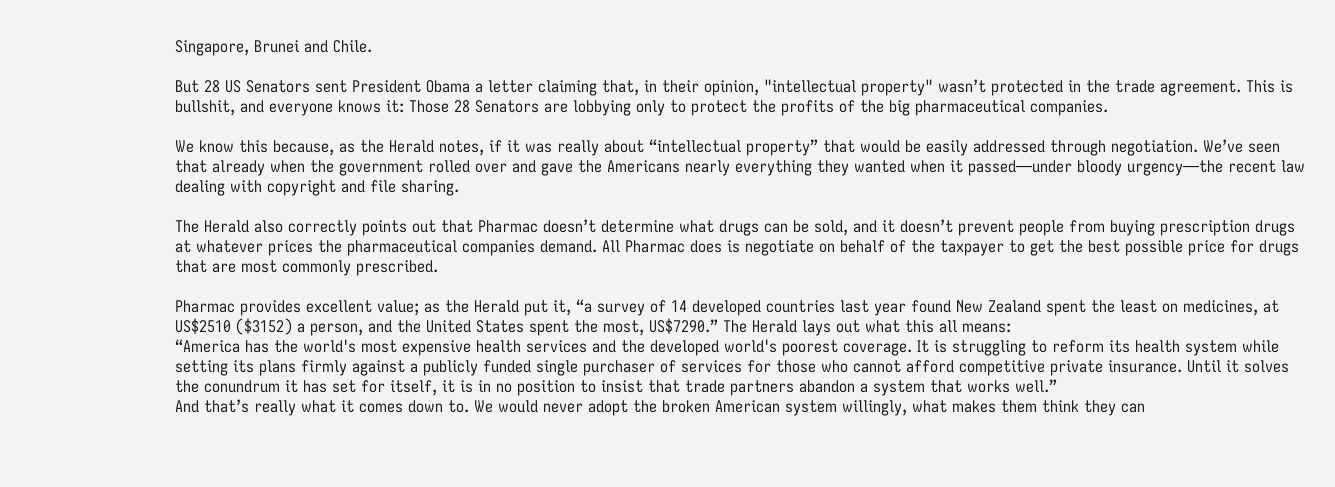Singapore, Brunei and Chile.

But 28 US Senators sent President Obama a letter claiming that, in their opinion, "intellectual property" wasn’t protected in the trade agreement. This is bullshit, and everyone knows it: Those 28 Senators are lobbying only to protect the profits of the big pharmaceutical companies.

We know this because, as the Herald notes, if it was really about “intellectual property” that would be easily addressed through negotiation. We’ve seen that already when the government rolled over and gave the Americans nearly everything they wanted when it passed—under bloody urgency—the recent law dealing with copyright and file sharing.

The Herald also correctly points out that Pharmac doesn’t determine what drugs can be sold, and it doesn’t prevent people from buying prescription drugs at whatever prices the pharmaceutical companies demand. All Pharmac does is negotiate on behalf of the taxpayer to get the best possible price for drugs that are most commonly prescribed.

Pharmac provides excellent value; as the Herald put it, “a survey of 14 developed countries last year found New Zealand spent the least on medicines, at US$2510 ($3152) a person, and the United States spent the most, US$7290.” The Herald lays out what this all means:
“America has the world's most expensive health services and the developed world's poorest coverage. It is struggling to reform its health system while setting its plans firmly against a publicly funded single purchaser of services for those who cannot afford competitive private insurance. Until it solves the conundrum it has set for itself, it is in no position to insist that trade partners abandon a system that works well.”
And that’s really what it comes down to. We would never adopt the broken American system willingly, what makes them think they can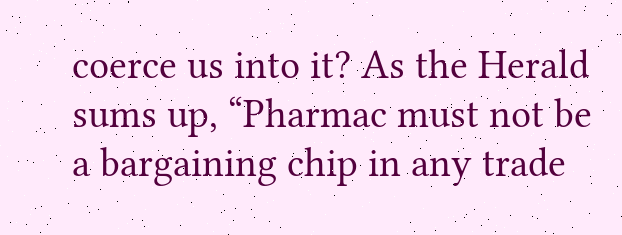coerce us into it? As the Herald sums up, “Pharmac must not be a bargaining chip in any trade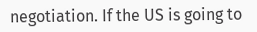negotiation. If the US is going to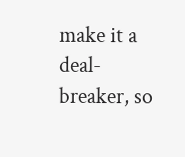make it a deal-breaker, so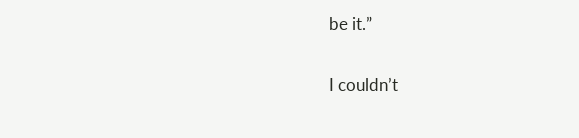be it.”

I couldn’t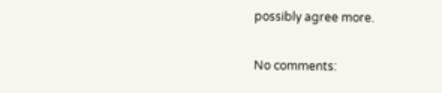possibly agree more.

No comments: